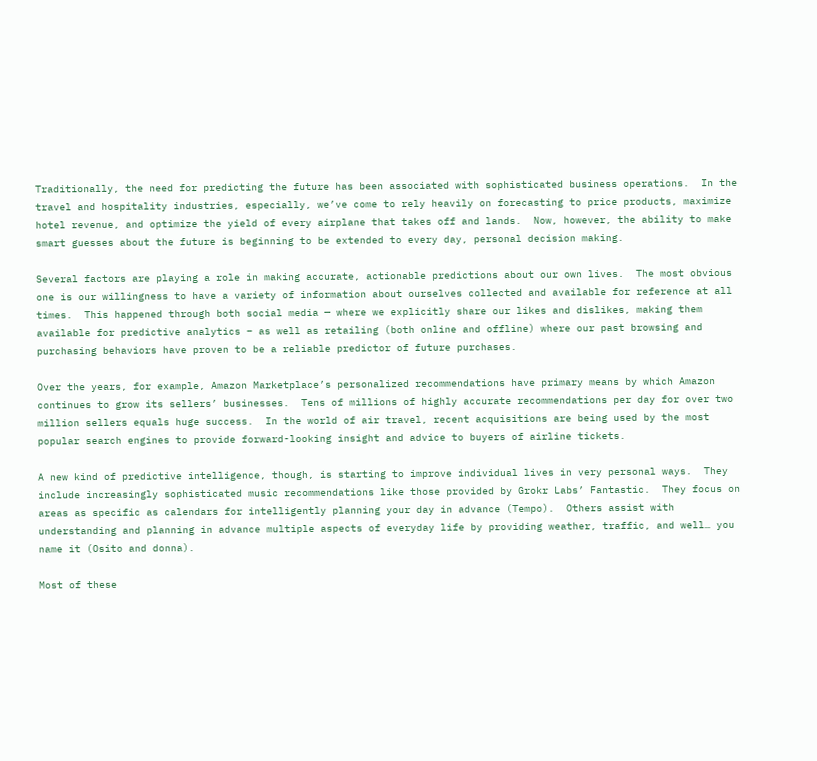Traditionally, the need for predicting the future has been associated with sophisticated business operations.  In the travel and hospitality industries, especially, we’ve come to rely heavily on forecasting to price products, maximize hotel revenue, and optimize the yield of every airplane that takes off and lands.  Now, however, the ability to make smart guesses about the future is beginning to be extended to every day, personal decision making.

Several factors are playing a role in making accurate, actionable predictions about our own lives.  The most obvious one is our willingness to have a variety of information about ourselves collected and available for reference at all times.  This happened through both social media — where we explicitly share our likes and dislikes, making them available for predictive analytics – as well as retailing (both online and offline) where our past browsing and purchasing behaviors have proven to be a reliable predictor of future purchases.

Over the years, for example, Amazon Marketplace’s personalized recommendations have primary means by which Amazon continues to grow its sellers’ businesses.  Tens of millions of highly accurate recommendations per day for over two million sellers equals huge success.  In the world of air travel, recent acquisitions are being used by the most popular search engines to provide forward-looking insight and advice to buyers of airline tickets.

A new kind of predictive intelligence, though, is starting to improve individual lives in very personal ways.  They include increasingly sophisticated music recommendations like those provided by Grokr Labs’ Fantastic.  They focus on areas as specific as calendars for intelligently planning your day in advance (Tempo).  Others assist with understanding and planning in advance multiple aspects of everyday life by providing weather, traffic, and well… you name it (Osito and donna).

Most of these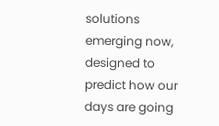solutions emerging now, designed to predict how our days are going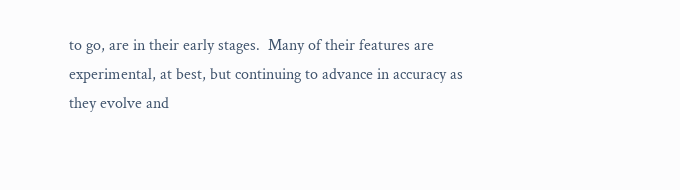to go, are in their early stages.  Many of their features are experimental, at best, but continuing to advance in accuracy as they evolve and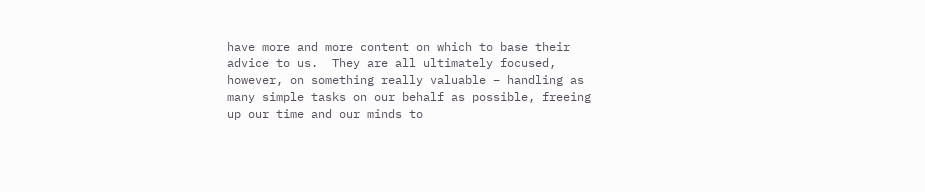have more and more content on which to base their advice to us.  They are all ultimately focused, however, on something really valuable – handling as many simple tasks on our behalf as possible, freeing up our time and our minds to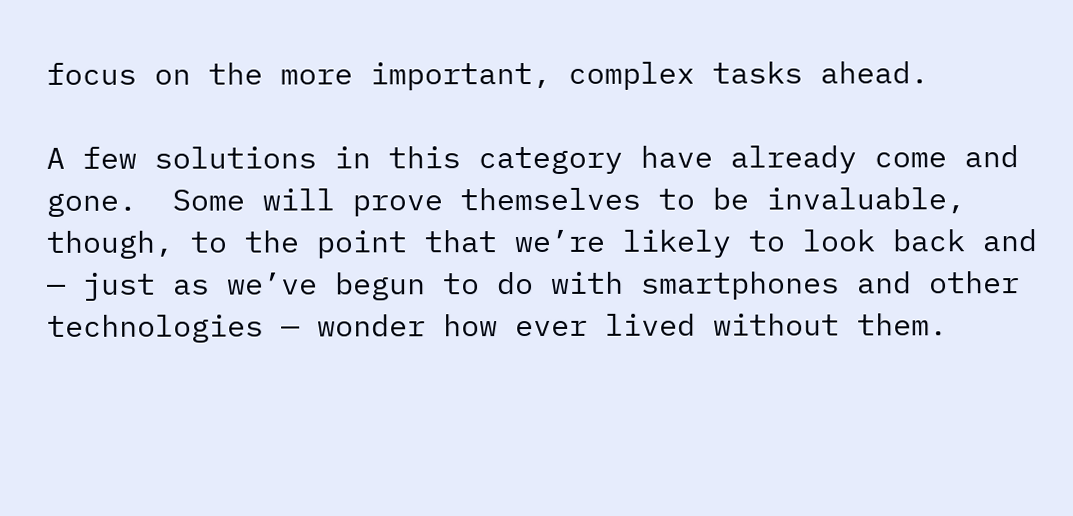focus on the more important, complex tasks ahead.

A few solutions in this category have already come and gone.  Some will prove themselves to be invaluable, though, to the point that we’re likely to look back and — just as we’ve begun to do with smartphones and other technologies — wonder how ever lived without them.